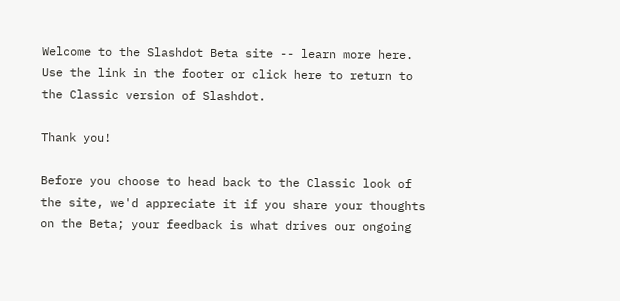Welcome to the Slashdot Beta site -- learn more here. Use the link in the footer or click here to return to the Classic version of Slashdot.

Thank you!

Before you choose to head back to the Classic look of the site, we'd appreciate it if you share your thoughts on the Beta; your feedback is what drives our ongoing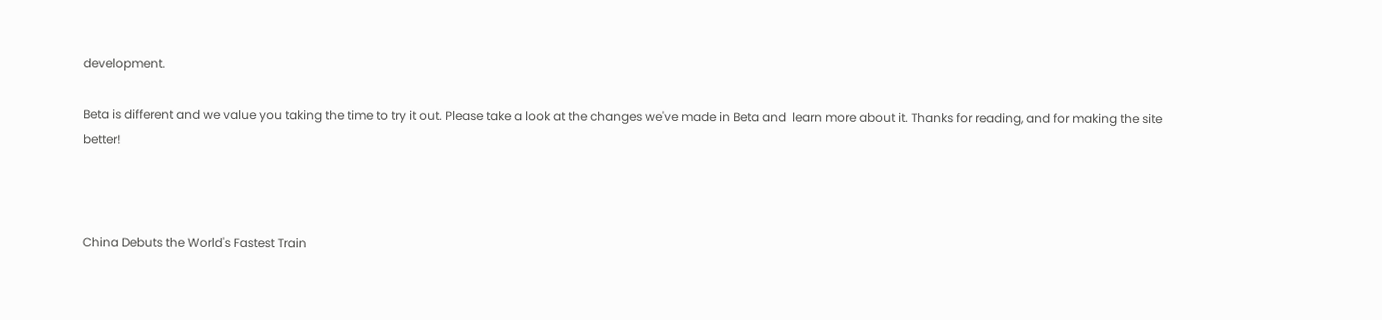development.

Beta is different and we value you taking the time to try it out. Please take a look at the changes we've made in Beta and  learn more about it. Thanks for reading, and for making the site better!



China Debuts the World's Fastest Train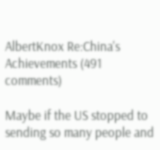AlbertKnox Re:China's Achievements (491 comments)

Maybe if the US stopped to sending so many people and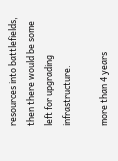resources into battlefields, then there would be some left for upgrading infrastructure.

more than 4 years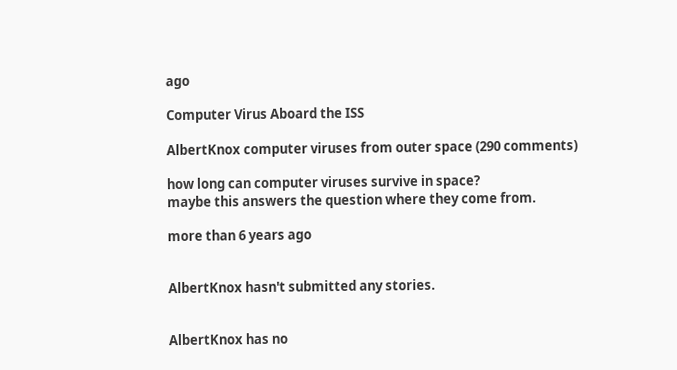ago

Computer Virus Aboard the ISS

AlbertKnox computer viruses from outer space (290 comments)

how long can computer viruses survive in space?
maybe this answers the question where they come from.

more than 6 years ago


AlbertKnox hasn't submitted any stories.


AlbertKnox has no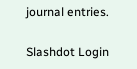journal entries.

Slashdot Login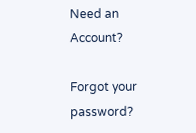Need an Account?

Forgot your password?